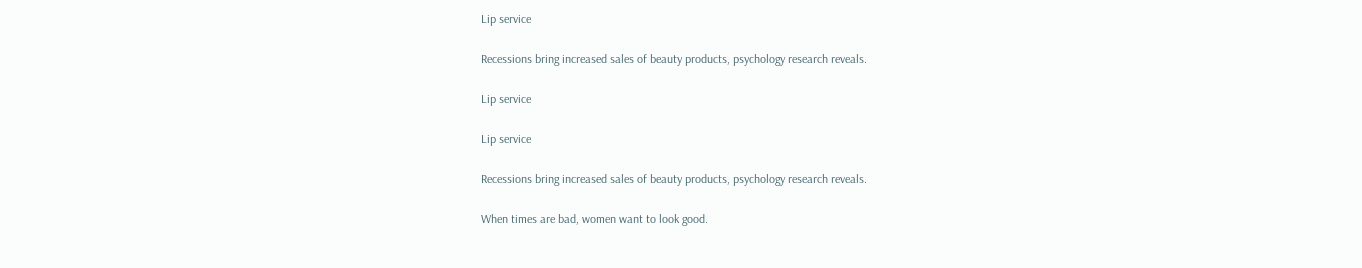Lip service

Recessions bring increased sales of beauty products, psychology research reveals.

Lip service

Lip service

Recessions bring increased sales of beauty products, psychology research reveals.

When times are bad, women want to look good.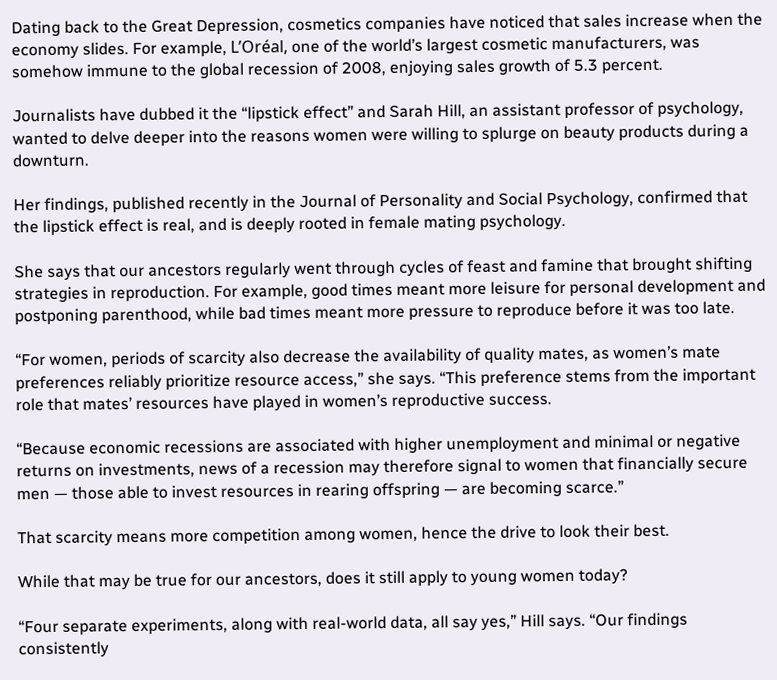Dating back to the Great Depression, cosmetics companies have noticed that sales increase when the economy slides. For example, L’Oréal, one of the world’s largest cosmetic manufacturers, was somehow immune to the global recession of 2008, enjoying sales growth of 5.3 percent.

Journalists have dubbed it the “lipstick effect” and Sarah Hill, an assistant professor of psychology, wanted to delve deeper into the reasons women were willing to splurge on beauty products during a downturn.

Her findings, published recently in the Journal of Personality and Social Psychology, confirmed that the lipstick effect is real, and is deeply rooted in female mating psychology.

She says that our ancestors regularly went through cycles of feast and famine that brought shifting strategies in reproduction. For example, good times meant more leisure for personal development and postponing parenthood, while bad times meant more pressure to reproduce before it was too late.

“For women, periods of scarcity also decrease the availability of quality mates, as women’s mate preferences reliably prioritize resource access,” she says. “This preference stems from the important role that mates’ resources have played in women’s reproductive success.

“Because economic recessions are associated with higher unemployment and minimal or negative returns on investments, news of a recession may therefore signal to women that financially secure men — those able to invest resources in rearing offspring — are becoming scarce.”

That scarcity means more competition among women, hence the drive to look their best.

While that may be true for our ancestors, does it still apply to young women today?

“Four separate experiments, along with real-world data, all say yes,” Hill says. “Our findings consistently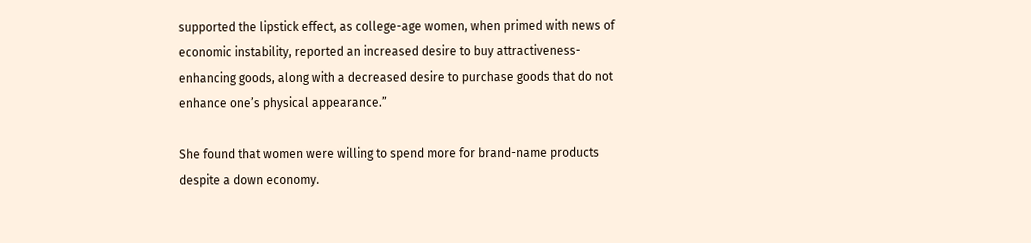supported the lipstick effect, as college-age women, when primed with news of economic instability, reported an increased desire to buy attractiveness-enhancing goods, along with a decreased desire to purchase goods that do not enhance one’s physical appearance.”

She found that women were willing to spend more for brand-name products despite a down economy.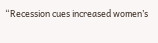“Recession cues increased women’s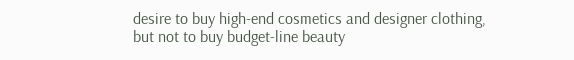desire to buy high-end cosmetics and designer clothing, but not to buy budget-line beauty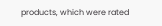products, which were rated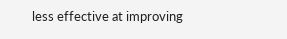less effective at improving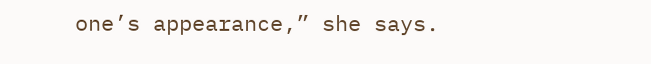one’s appearance,” she says.